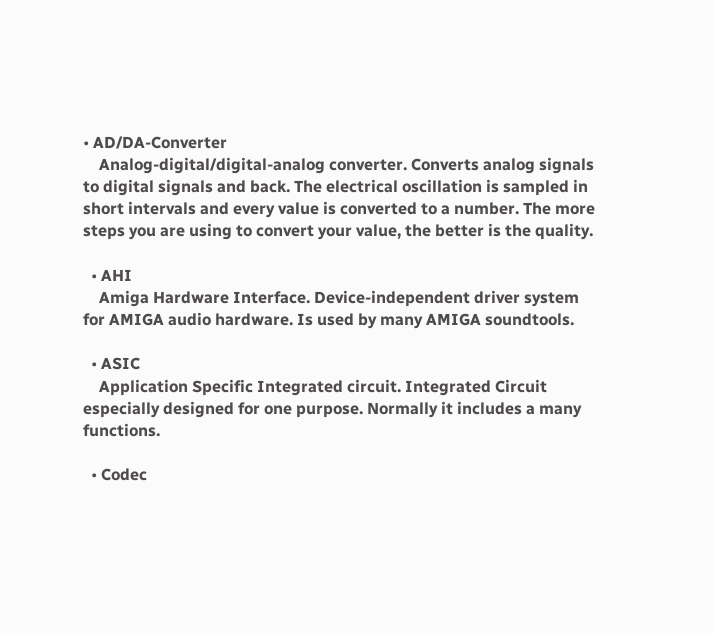• AD/DA-Converter
    Analog-digital/digital-analog converter. Converts analog signals to digital signals and back. The electrical oscillation is sampled in short intervals and every value is converted to a number. The more steps you are using to convert your value, the better is the quality.

  • AHI
    Amiga Hardware Interface. Device-independent driver system for AMIGA audio hardware. Is used by many AMIGA soundtools.

  • ASIC
    Application Specific Integrated circuit. Integrated Circuit especially designed for one purpose. Normally it includes a many functions.

  • Codec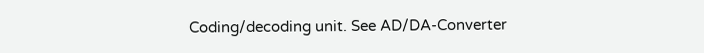Coding/decoding unit. See AD/DA-Converter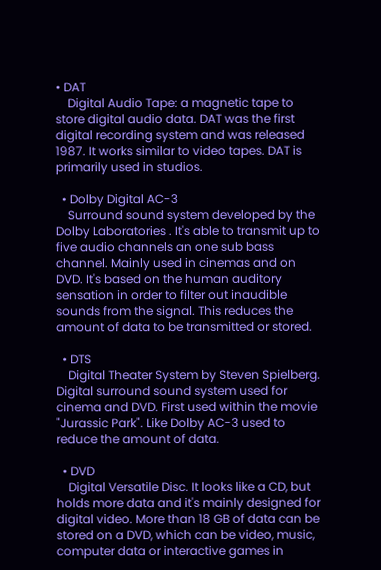• DAT
    Digital Audio Tape: a magnetic tape to store digital audio data. DAT was the first digital recording system and was released 1987. It works similar to video tapes. DAT is primarily used in studios.

  • Dolby Digital AC-3
    Surround sound system developed by the Dolby Laboratories . It's able to transmit up to five audio channels an one sub bass channel. Mainly used in cinemas and on DVD. It's based on the human auditory sensation in order to filter out inaudible sounds from the signal. This reduces the amount of data to be transmitted or stored.

  • DTS
    Digital Theater System by Steven Spielberg. Digital surround sound system used for cinema and DVD. First used within the movie "Jurassic Park". Like Dolby AC-3 used to reduce the amount of data.

  • DVD
    Digital Versatile Disc. It looks like a CD, but holds more data and it's mainly designed for digital video. More than 18 GB of data can be stored on a DVD, which can be video, music, computer data or interactive games in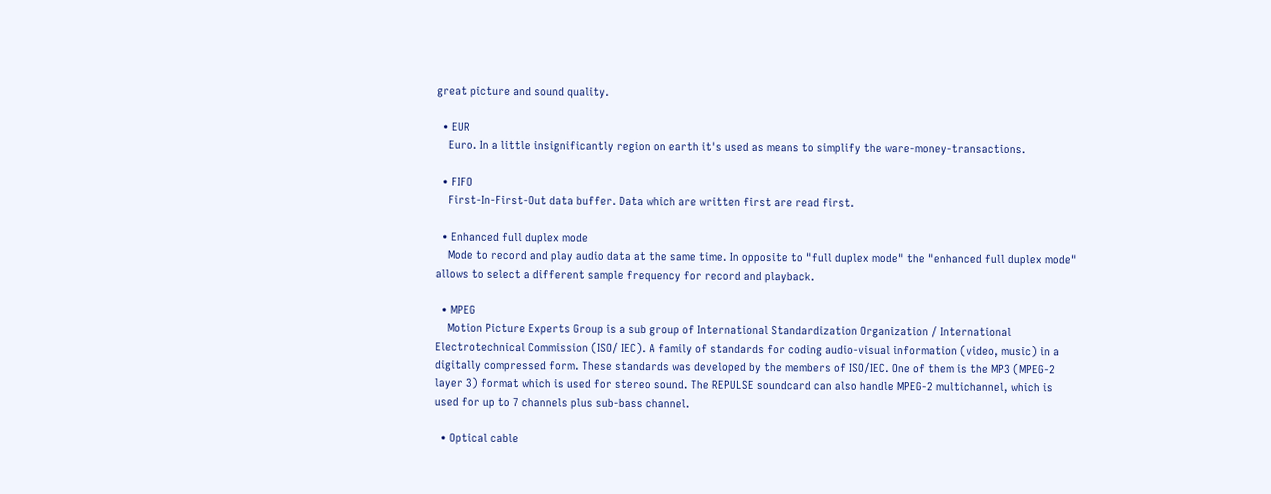great picture and sound quality.

  • EUR
    Euro. In a little insignificantly region on earth it's used as means to simplify the ware-money-transactions.

  • FIFO
    First-In-First-Out data buffer. Data which are written first are read first.

  • Enhanced full duplex mode
    Mode to record and play audio data at the same time. In opposite to "full duplex mode" the "enhanced full duplex mode" allows to select a different sample frequency for record and playback.

  • MPEG
    Motion Picture Experts Group is a sub group of International Standardization Organization / International Electrotechnical Commission (ISO/ IEC). A family of standards for coding audio-visual information (video, music) in a digitally compressed form. These standards was developed by the members of ISO/IEC. One of them is the MP3 (MPEG-2 layer 3) format which is used for stereo sound. The REPULSE soundcard can also handle MPEG-2 multichannel, which is used for up to 7 channels plus sub-bass channel.

  • Optical cable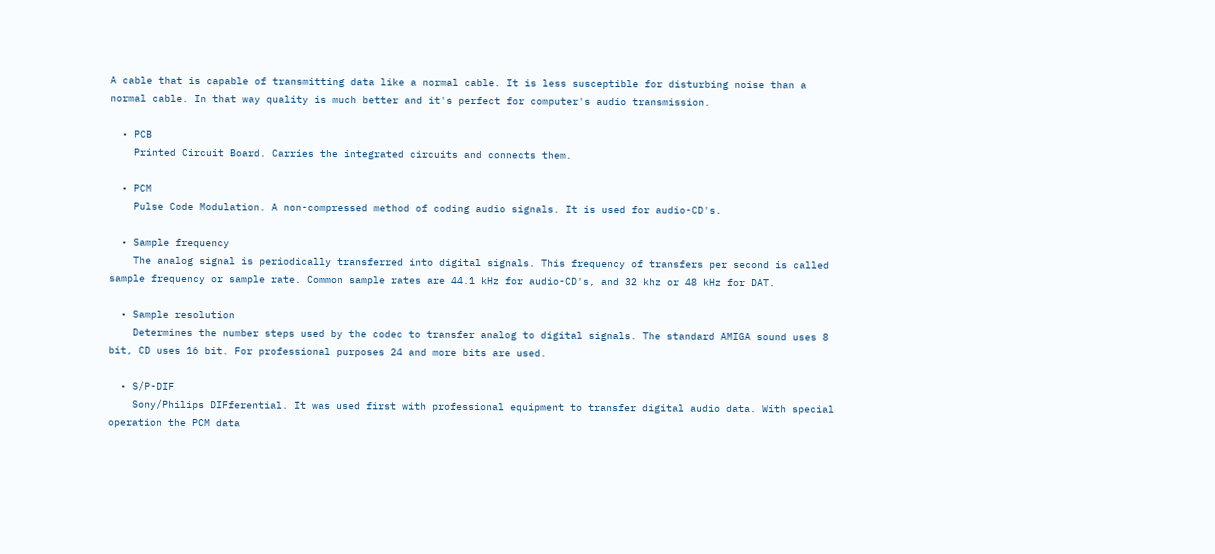A cable that is capable of transmitting data like a normal cable. It is less susceptible for disturbing noise than a normal cable. In that way quality is much better and it's perfect for computer's audio transmission.

  • PCB
    Printed Circuit Board. Carries the integrated circuits and connects them.

  • PCM
    Pulse Code Modulation. A non-compressed method of coding audio signals. It is used for audio-CD's.

  • Sample frequency
    The analog signal is periodically transferred into digital signals. This frequency of transfers per second is called sample frequency or sample rate. Common sample rates are 44.1 kHz for audio-CD's, and 32 khz or 48 kHz for DAT.

  • Sample resolution
    Determines the number steps used by the codec to transfer analog to digital signals. The standard AMIGA sound uses 8 bit, CD uses 16 bit. For professional purposes 24 and more bits are used.

  • S/P-DIF
    Sony/Philips DIFferential. It was used first with professional equipment to transfer digital audio data. With special operation the PCM data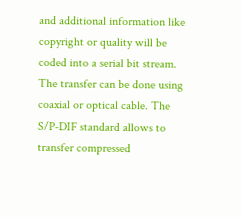and additional information like copyright or quality will be coded into a serial bit stream. The transfer can be done using coaxial or optical cable. The S/P-DIF standard allows to transfer compressed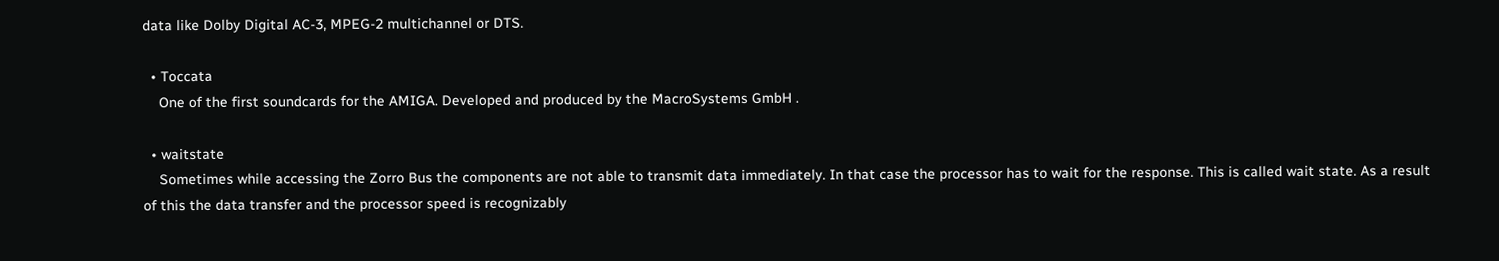data like Dolby Digital AC-3, MPEG-2 multichannel or DTS.

  • Toccata
    One of the first soundcards for the AMIGA. Developed and produced by the MacroSystems GmbH .

  • waitstate
    Sometimes while accessing the Zorro Bus the components are not able to transmit data immediately. In that case the processor has to wait for the response. This is called wait state. As a result of this the data transfer and the processor speed is recognizably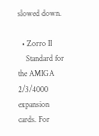slowed down.

  • Zorro II
    Standard for the AMIGA 2/3/4000 expansion cards. For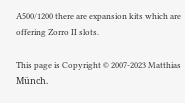A500/1200 there are expansion kits which are offering Zorro II slots.

This page is Copyright © 2007-2023 Matthias Münch.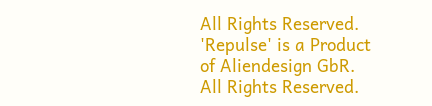All Rights Reserved. 'Repulse' is a Product of Aliendesign GbR. All Rights Reserved.